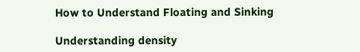How to Understand Floating and Sinking

Understanding density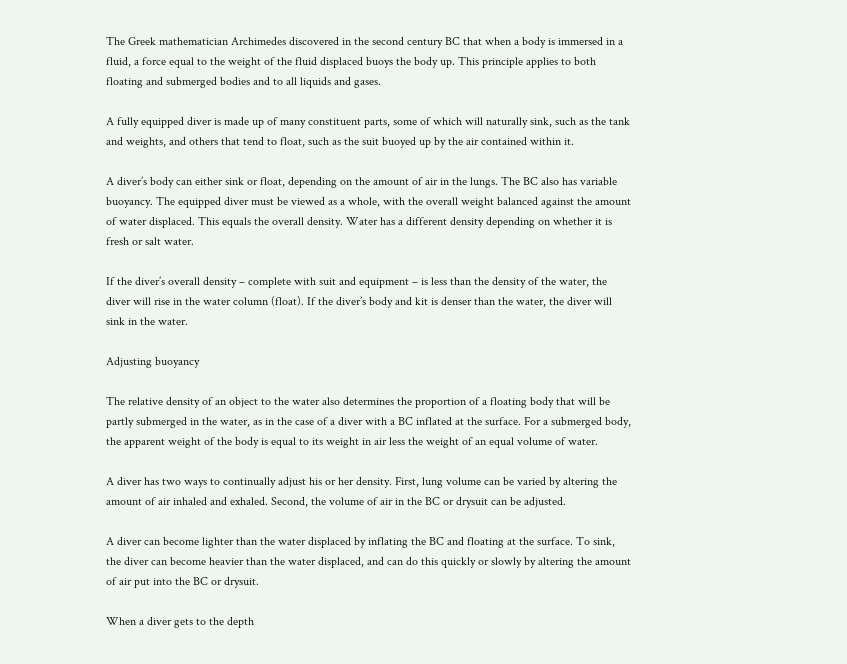The Greek mathematician Archimedes discovered in the second century BC that when a body is immersed in a fluid, a force equal to the weight of the fluid displaced buoys the body up. This principle applies to both floating and submerged bodies and to all liquids and gases.

A fully equipped diver is made up of many constituent parts, some of which will naturally sink, such as the tank and weights, and others that tend to float, such as the suit buoyed up by the air contained within it.

A diver’s body can either sink or float, depending on the amount of air in the lungs. The BC also has variable buoyancy. The equipped diver must be viewed as a whole, with the overall weight balanced against the amount of water displaced. This equals the overall density. Water has a different density depending on whether it is fresh or salt water.

If the diver’s overall density – complete with suit and equipment – is less than the density of the water, the diver will rise in the water column (float). If the diver’s body and kit is denser than the water, the diver will sink in the water.

Adjusting buoyancy

The relative density of an object to the water also determines the proportion of a floating body that will be partly submerged in the water, as in the case of a diver with a BC inflated at the surface. For a submerged body, the apparent weight of the body is equal to its weight in air less the weight of an equal volume of water.

A diver has two ways to continually adjust his or her density. First, lung volume can be varied by altering the amount of air inhaled and exhaled. Second, the volume of air in the BC or drysuit can be adjusted.

A diver can become lighter than the water displaced by inflating the BC and floating at the surface. To sink, the diver can become heavier than the water displaced, and can do this quickly or slowly by altering the amount of air put into the BC or drysuit.

When a diver gets to the depth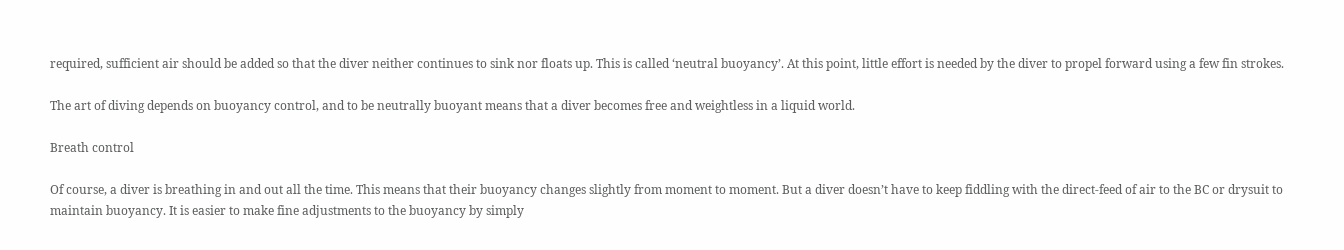required, sufficient air should be added so that the diver neither continues to sink nor floats up. This is called ‘neutral buoyancy’. At this point, little effort is needed by the diver to propel forward using a few fin strokes.

The art of diving depends on buoyancy control, and to be neutrally buoyant means that a diver becomes free and weightless in a liquid world.

Breath control

Of course, a diver is breathing in and out all the time. This means that their buoyancy changes slightly from moment to moment. But a diver doesn’t have to keep fiddling with the direct-feed of air to the BC or drysuit to maintain buoyancy. It is easier to make fine adjustments to the buoyancy by simply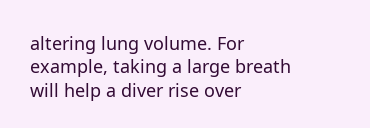altering lung volume. For example, taking a large breath will help a diver rise over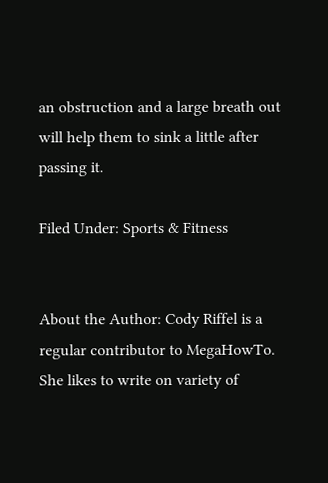an obstruction and a large breath out will help them to sink a little after passing it.

Filed Under: Sports & Fitness


About the Author: Cody Riffel is a regular contributor to MegaHowTo. She likes to write on variety of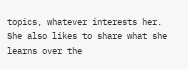topics, whatever interests her. She also likes to share what she learns over the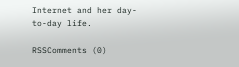Internet and her day-to-day life.

RSSComments (0)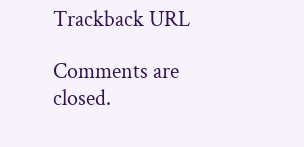Trackback URL

Comments are closed.